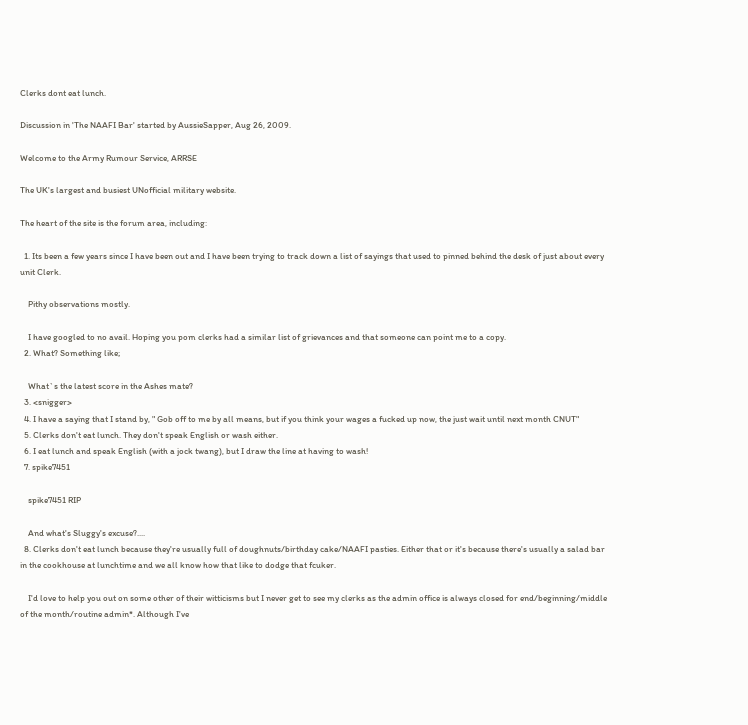Clerks dont eat lunch.

Discussion in 'The NAAFI Bar' started by AussieSapper, Aug 26, 2009.

Welcome to the Army Rumour Service, ARRSE

The UK's largest and busiest UNofficial military website.

The heart of the site is the forum area, including:

  1. Its been a few years since I have been out and I have been trying to track down a list of sayings that used to pinned behind the desk of just about every unit Clerk.

    Pithy observations mostly.

    I have googled to no avail. Hoping you pom clerks had a similar list of grievances and that someone can point me to a copy.
  2. What? Something like;

    What`s the latest score in the Ashes mate?
  3. <snigger>
  4. I have a saying that I stand by, " Gob off to me by all means, but if you think your wages a fucked up now, the just wait until next month CNUT"
  5. Clerks don't eat lunch. They don't speak English or wash either.
  6. I eat lunch and speak English (with a jock twang), but I draw the line at having to wash!
  7. spike7451

    spike7451 RIP

    And what's Sluggy's excuse?....
  8. Clerks don't eat lunch because they're usually full of doughnuts/birthday cake/NAAFI pasties. Either that or it's because there's usually a salad bar in the cookhouse at lunchtime and we all know how that like to dodge that fcuker.

    I'd love to help you out on some other of their witticisms but I never get to see my clerks as the admin office is always closed for end/beginning/middle of the month/routine admin*. Although I've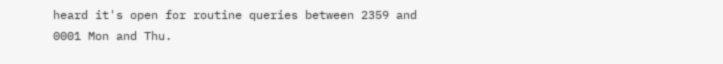heard it's open for routine queries between 2359 and 0001 Mon and Thu.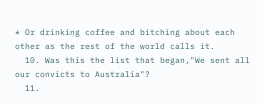* Or drinking coffee and bitching about each other as the rest of the world calls it.
  10. Was this the list that began,"We sent all our convicts to Australia"?
  11.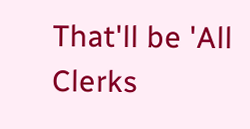That'll be 'All Clerks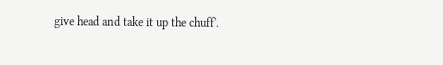give head and take it up the chuff'.